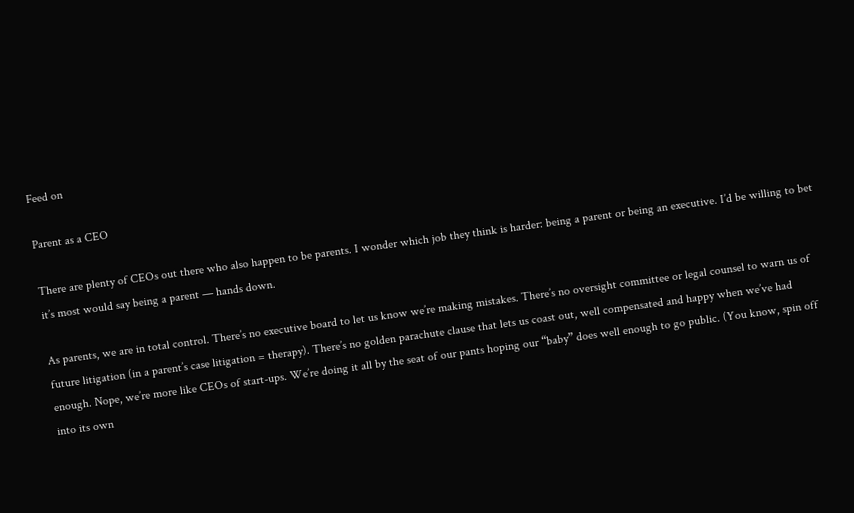Feed on

Parent as a CEO

There are plenty of CEOs out there who also happen to be parents. I wonder which job they think is harder: being a parent or being an executive. I’d be willing to bet it’s most would say being a parent — hands down.

As parents, we are in total control. There’s no executive board to let us know we’re making mistakes. There’s no oversight committee or legal counsel to warn us of future litigation (in a parent’s case litigation = therapy). There’s no golden parachute clause that lets us coast out, well compensated and happy when we’ve had enough. Nope, we’re more like CEOs of start-ups. We’re doing it all by the seat of our pants hoping our “baby” does well enough to go public. (You know, spin off into its own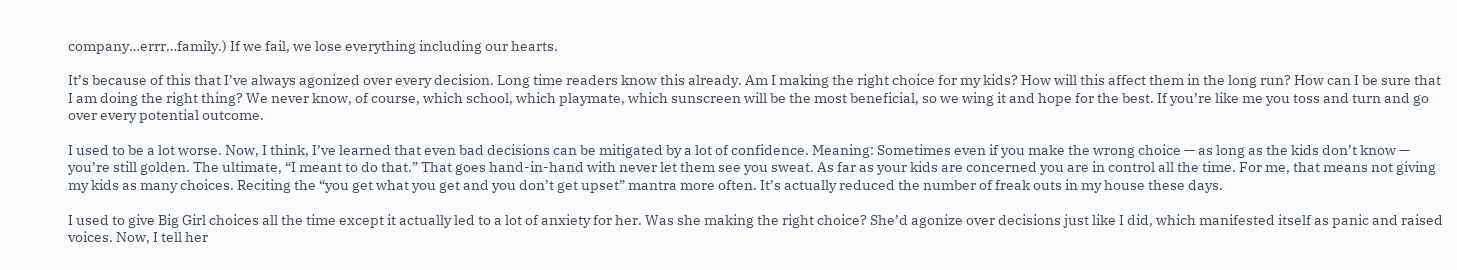company…errr…family.) If we fail, we lose everything including our hearts.

It’s because of this that I’ve always agonized over every decision. Long time readers know this already. Am I making the right choice for my kids? How will this affect them in the long run? How can I be sure that I am doing the right thing? We never know, of course, which school, which playmate, which sunscreen will be the most beneficial, so we wing it and hope for the best. If you’re like me you toss and turn and go over every potential outcome.

I used to be a lot worse. Now, I think, I’ve learned that even bad decisions can be mitigated by a lot of confidence. Meaning: Sometimes even if you make the wrong choice — as long as the kids don’t know — you’re still golden. The ultimate, “I meant to do that.” That goes hand-in-hand with never let them see you sweat. As far as your kids are concerned you are in control all the time. For me, that means not giving my kids as many choices. Reciting the “you get what you get and you don’t get upset” mantra more often. It’s actually reduced the number of freak outs in my house these days.

I used to give Big Girl choices all the time except it actually led to a lot of anxiety for her. Was she making the right choice? She’d agonize over decisions just like I did, which manifested itself as panic and raised voices. Now, I tell her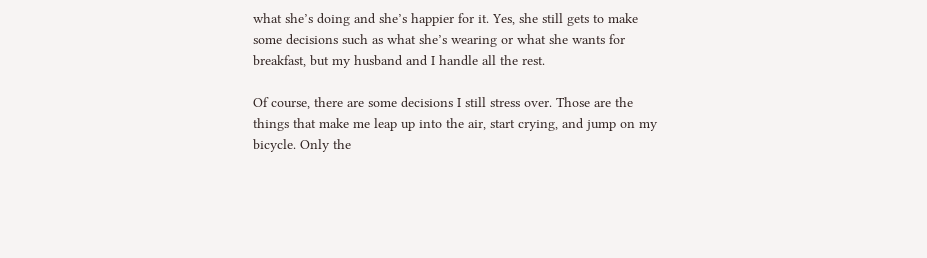what she’s doing and she’s happier for it. Yes, she still gets to make some decisions such as what she’s wearing or what she wants for breakfast, but my husband and I handle all the rest.

Of course, there are some decisions I still stress over. Those are the things that make me leap up into the air, start crying, and jump on my bicycle. Only the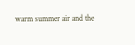warm summer air and the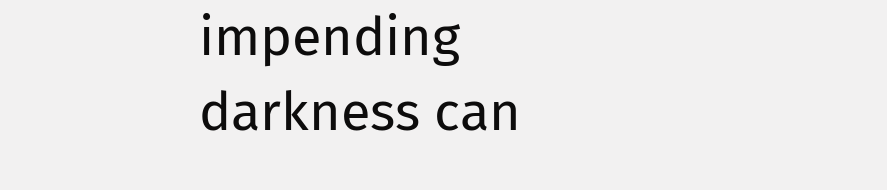impending darkness can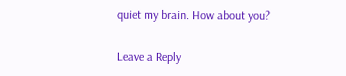quiet my brain. How about you?

Leave a Reply